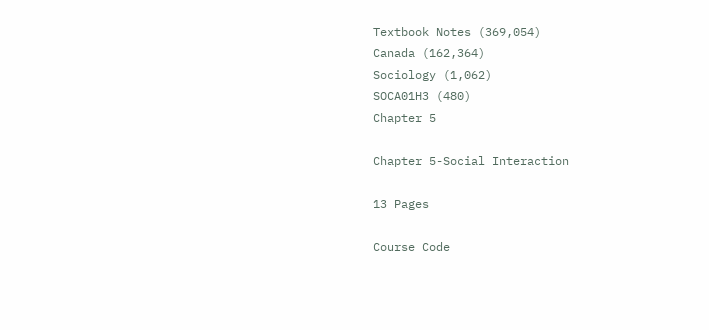Textbook Notes (369,054)
Canada (162,364)
Sociology (1,062)
SOCA01H3 (480)
Chapter 5

Chapter 5-Social Interaction

13 Pages

Course Code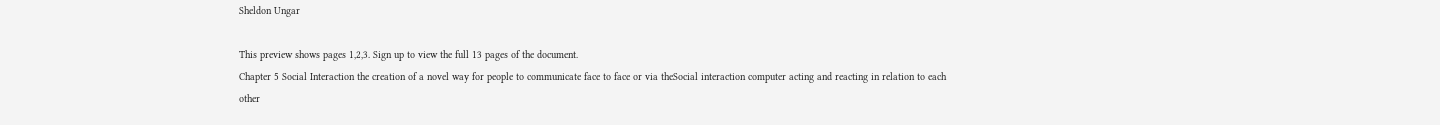Sheldon Ungar

This preview shows pages 1,2,3. Sign up to view the full 13 pages of the document.
Chapter 5 Social Interaction the creation of a novel way for people to communicate face to face or via theSocial interaction computer acting and reacting in relation to each other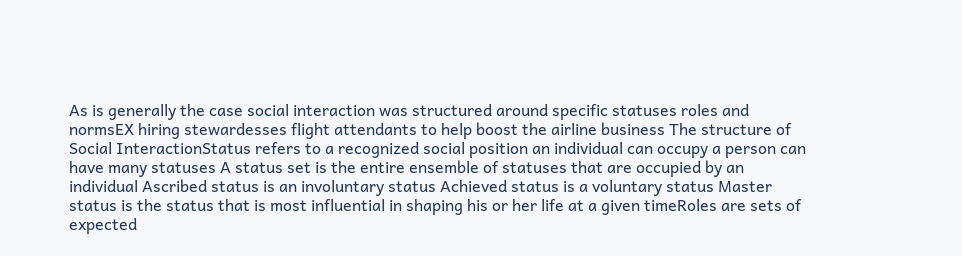As is generally the case social interaction was structured around specific statuses roles and normsEX hiring stewardesses flight attendants to help boost the airline business The structure of Social InteractionStatus refers to a recognized social position an individual can occupy a person can have many statuses A status set is the entire ensemble of statuses that are occupied by an individual Ascribed status is an involuntary status Achieved status is a voluntary status Master status is the status that is most influential in shaping his or her life at a given timeRoles are sets of expected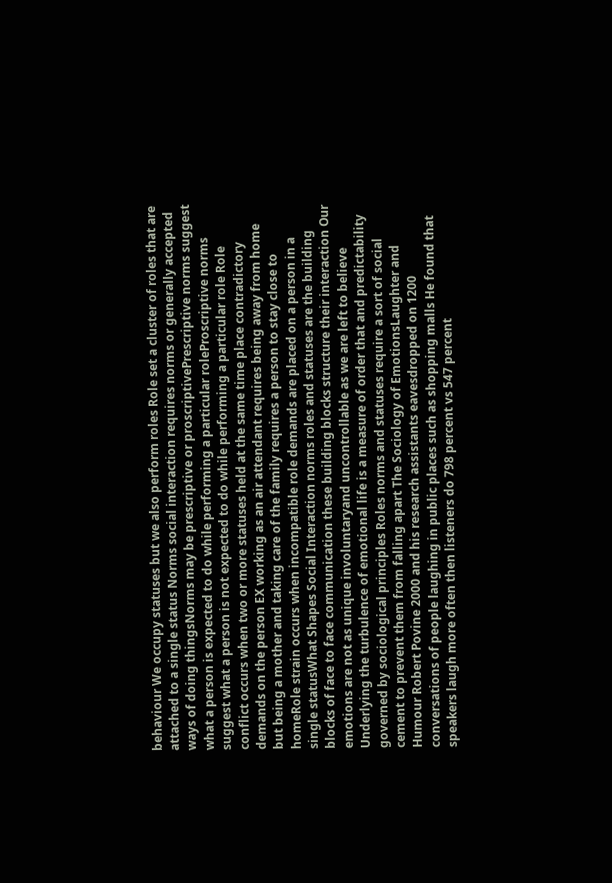behaviour We occupy statuses but we also perform roles Role set a cluster of roles that are attached to a single status Norms social interaction requires norms or generally accepted ways of doing thingsNorms may be prescriptive or proscriptivePrescriptive norms suggest what a person is expected to do while performing a particular roleProscriptive norms suggest what a person is not expected to do while performing a particular role Role conflict occurs when two or more statuses held at the same time place contradictory demands on the person EX working as an air attendant requires being away from home but being a mother and taking care of the family requires a person to stay close to homeRole strain occurs when incompatible role demands are placed on a person in a single statusWhat Shapes Social Interaction norms roles and statuses are the building blocks of face to face communication these building blocks structure their interaction Our emotions are not as unique involuntaryand uncontrollable as we are left to believe Underlying the turbulence of emotional life is a measure of order that and predictability governed by sociological principles Roles norms and statuses require a sort of social cement to prevent them from falling apart The Sociology of EmotionsLaughter and Humour Robert Povine 2000 and his research assistants eavesdropped on 1200 conversations of people laughing in public places such as shopping malls He found that speakers laugh more often then listeners do 798 percent vs 547 percent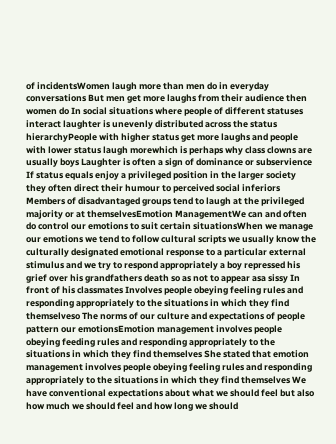of incidentsWomen laugh more than men do in everyday conversations But men get more laughs from their audience then women do In social situations where people of different statuses interact laughter is unevenly distributed across the status hierarchyPeople with higher status get more laughs and people with lower status laugh morewhich is perhaps why class clowns are usually boys Laughter is often a sign of dominance or subservience If status equals enjoy a privileged position in the larger society they often direct their humour to perceived social inferiors Members of disadvantaged groups tend to laugh at the privileged majority or at themselvesEmotion ManagementWe can and often do control our emotions to suit certain situationsWhen we manage our emotions we tend to follow cultural scripts we usually know the culturally designated emotional response to a particular external stimulus and we try to respond appropriately a boy repressed his grief over his grandfathers death so as not to appear asa sissy In front of his classmates Involves people obeying feeling rules and responding appropriately to the situations in which they find themselveso The norms of our culture and expectations of people pattern our emotionsEmotion management involves people obeying feeding rules and responding appropriately to the situations in which they find themselves She stated that emotion management involves people obeying feeling rules and responding appropriately to the situations in which they find themselves We have conventional expectations about what we should feel but also how much we should feel and how long we should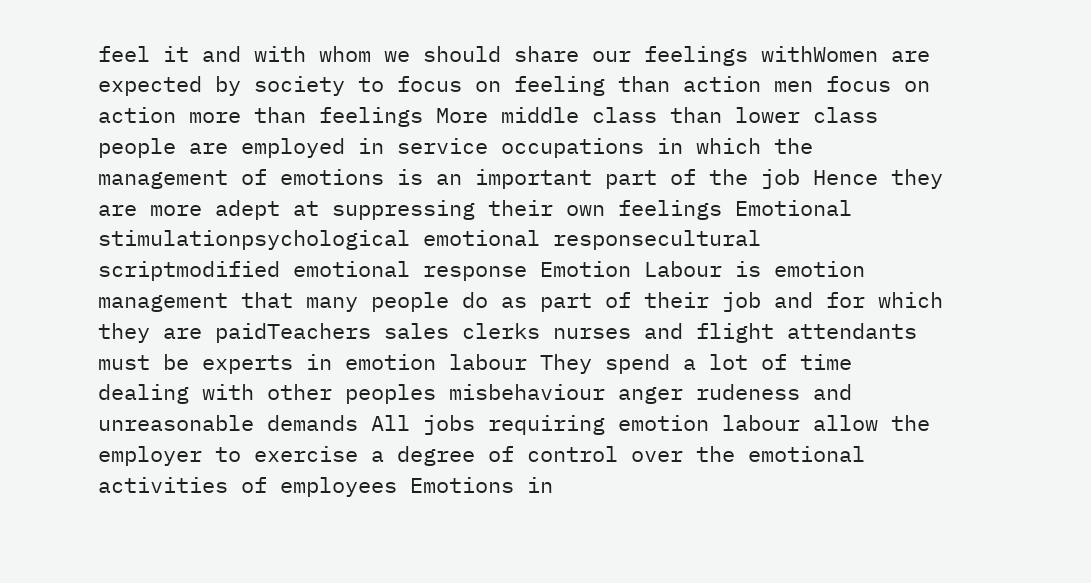feel it and with whom we should share our feelings withWomen are expected by society to focus on feeling than action men focus on action more than feelings More middle class than lower class people are employed in service occupations in which the management of emotions is an important part of the job Hence they are more adept at suppressing their own feelings Emotional stimulationpsychological emotional responsecultural scriptmodified emotional response Emotion Labour is emotion management that many people do as part of their job and for which they are paidTeachers sales clerks nurses and flight attendants must be experts in emotion labour They spend a lot of time dealing with other peoples misbehaviour anger rudeness and unreasonable demands All jobs requiring emotion labour allow the employer to exercise a degree of control over the emotional activities of employees Emotions in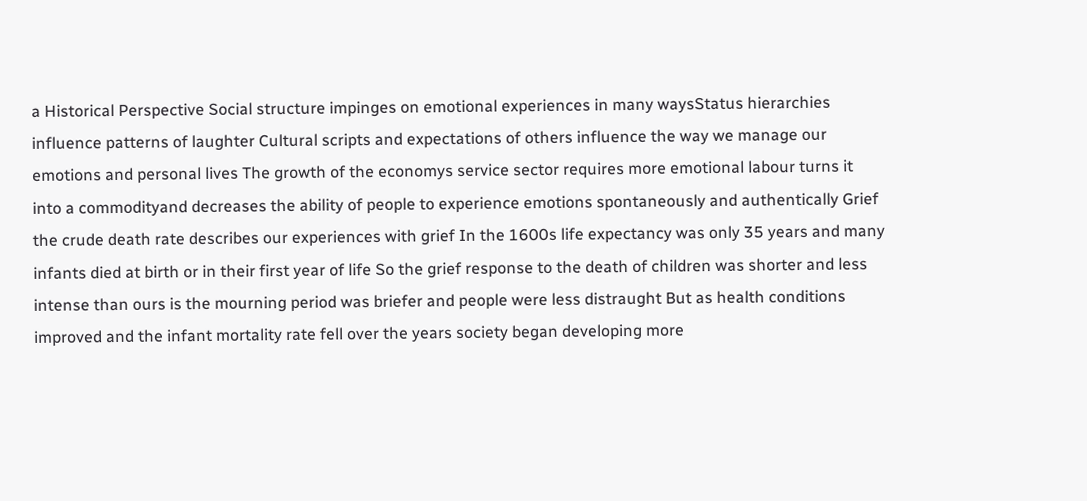a Historical Perspective Social structure impinges on emotional experiences in many waysStatus hierarchies influence patterns of laughter Cultural scripts and expectations of others influence the way we manage our emotions and personal lives The growth of the economys service sector requires more emotional labour turns it into a commodityand decreases the ability of people to experience emotions spontaneously and authentically Grief the crude death rate describes our experiences with grief In the 1600s life expectancy was only 35 years and many infants died at birth or in their first year of life So the grief response to the death of children was shorter and less intense than ours is the mourning period was briefer and people were less distraught But as health conditions improved and the infant mortality rate fell over the years society began developing more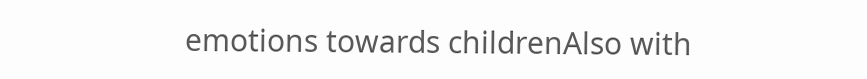emotions towards childrenAlso with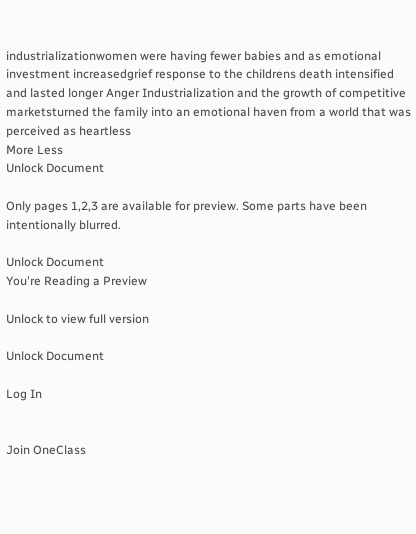industrializationwomen were having fewer babies and as emotional investment increasedgrief response to the childrens death intensified and lasted longer Anger Industrialization and the growth of competitive marketsturned the family into an emotional haven from a world that was perceived as heartless
More Less
Unlock Document

Only pages 1,2,3 are available for preview. Some parts have been intentionally blurred.

Unlock Document
You're Reading a Preview

Unlock to view full version

Unlock Document

Log In


Join OneClass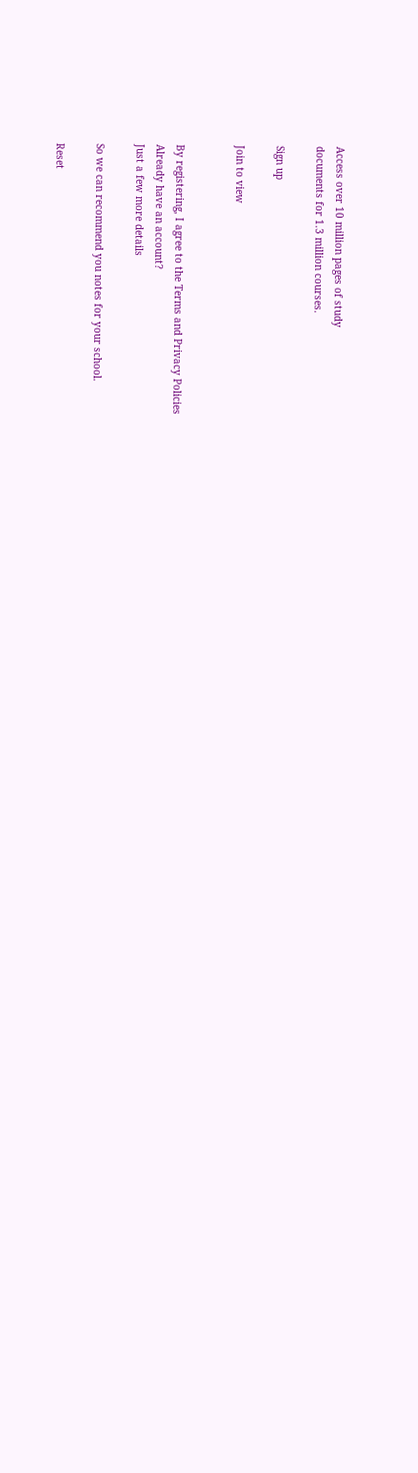Access over 10 million pages of study
documents for 1.3 million courses.

Sign up

Join to view


By registering, I agree to the Terms and Privacy Policies
Already have an account?
Just a few more details

So we can recommend you notes for your school.

Reset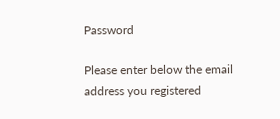Password

Please enter below the email address you registered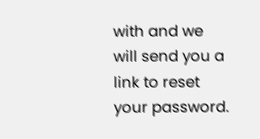with and we will send you a link to reset your password.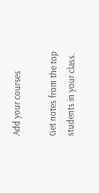Add your courses

Get notes from the top students in your class.